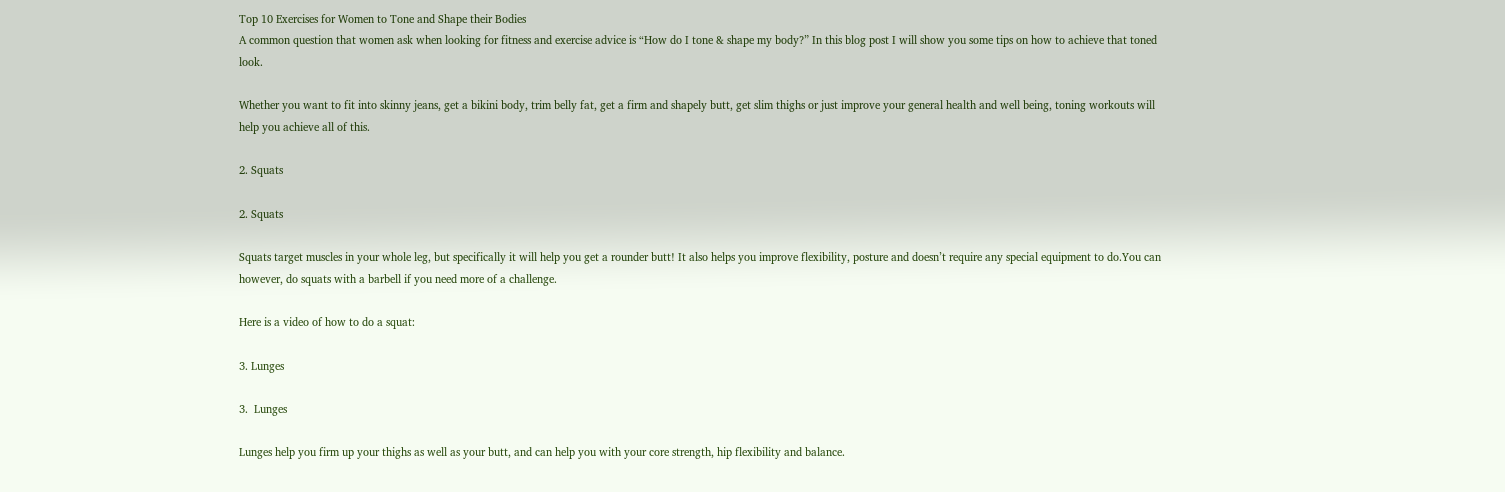Top 10 Exercises for Women to Tone and Shape their Bodies
A common question that women ask when looking for fitness and exercise advice is “How do I tone & shape my body?” In this blog post I will show you some tips on how to achieve that toned look.

Whether you want to fit into skinny jeans, get a bikini body, trim belly fat, get a firm and shapely butt, get slim thighs or just improve your general health and well being, toning workouts will help you achieve all of this.

2. Squats

2. Squats

Squats target muscles in your whole leg, but specifically it will help you get a rounder butt! It also helps you improve flexibility, posture and doesn’t require any special equipment to do.You can however, do squats with a barbell if you need more of a challenge.

Here is a video of how to do a squat:

3. Lunges

3.  Lunges

Lunges help you firm up your thighs as well as your butt, and can help you with your core strength, hip flexibility and balance.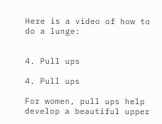Here is a video of how to do a lunge:


4. Pull ups

4. Pull ups

For women, pull ups help develop a beautiful upper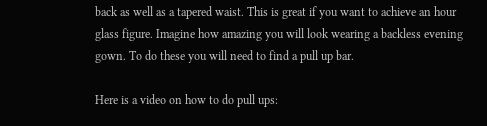back as well as a tapered waist. This is great if you want to achieve an hour glass figure. Imagine how amazing you will look wearing a backless evening gown. To do these you will need to find a pull up bar.

Here is a video on how to do pull ups: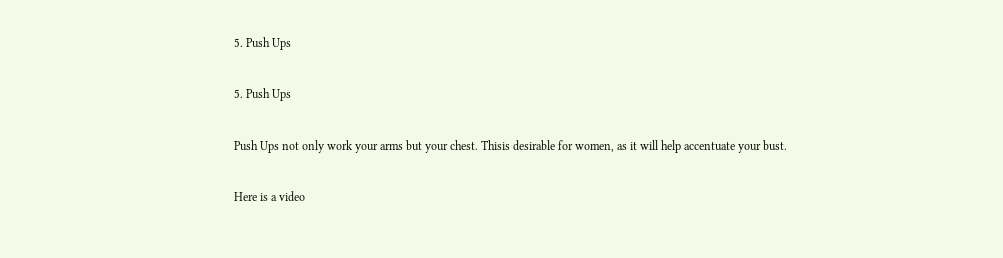5. Push Ups

5. Push Ups

Push Ups not only work your arms but your chest. Thisis desirable for women, as it will help accentuate your bust.

Here is a video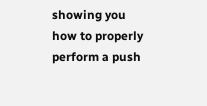showing you how to properly perform a push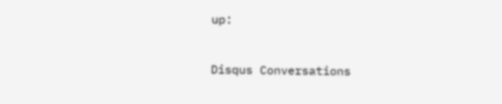up:


Disqus Conversations